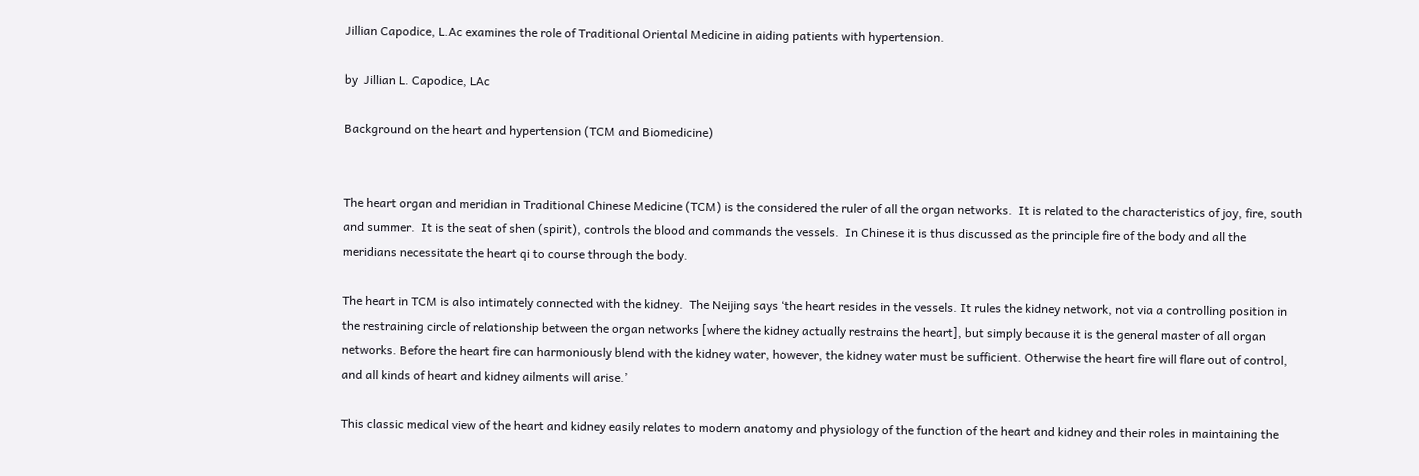Jillian Capodice, L.Ac examines the role of Traditional Oriental Medicine in aiding patients with hypertension.

by  Jillian L. Capodice, LAc

Background on the heart and hypertension (TCM and Biomedicine)


The heart organ and meridian in Traditional Chinese Medicine (TCM) is the considered the ruler of all the organ networks.  It is related to the characteristics of joy, fire, south and summer.  It is the seat of shen (spirit), controls the blood and commands the vessels.  In Chinese it is thus discussed as the principle fire of the body and all the meridians necessitate the heart qi to course through the body.

The heart in TCM is also intimately connected with the kidney.  The Neijing says ‘the heart resides in the vessels. It rules the kidney network, not via a controlling position in the restraining circle of relationship between the organ networks [where the kidney actually restrains the heart], but simply because it is the general master of all organ networks. Before the heart fire can harmoniously blend with the kidney water, however, the kidney water must be sufficient. Otherwise the heart fire will flare out of control, and all kinds of heart and kidney ailments will arise.’

This classic medical view of the heart and kidney easily relates to modern anatomy and physiology of the function of the heart and kidney and their roles in maintaining the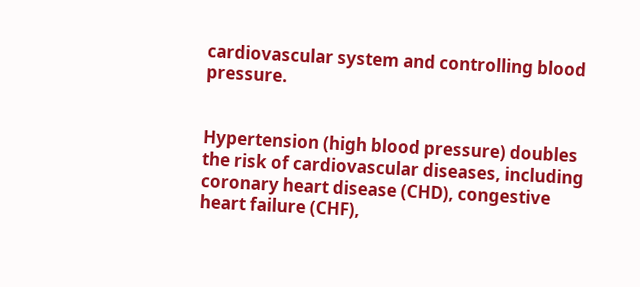cardiovascular system and controlling blood pressure.


Hypertension (high blood pressure) doubles the risk of cardiovascular diseases, including coronary heart disease (CHD), congestive heart failure (CHF),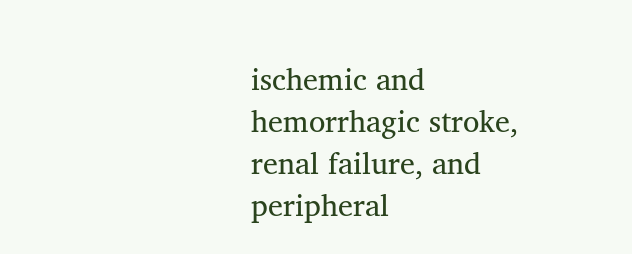ischemic and hemorrhagic stroke, renal failure, and peripheral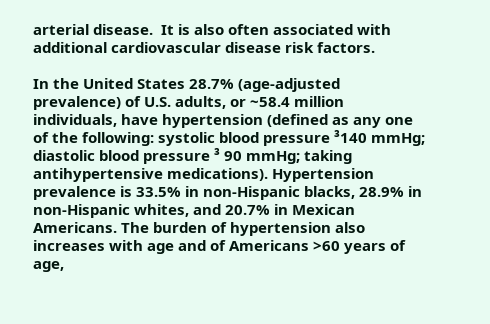arterial disease.  It is also often associated with additional cardiovascular disease risk factors.

In the United States 28.7% (age-adjusted prevalence) of U.S. adults, or ~58.4 million individuals, have hypertension (defined as any one of the following: systolic blood pressure ³140 mmHg; diastolic blood pressure ³ 90 mmHg; taking antihypertensive medications). Hypertension prevalence is 33.5% in non-Hispanic blacks, 28.9% in non-Hispanic whites, and 20.7% in Mexican Americans. The burden of hypertension also increases with age and of Americans >60 years of age,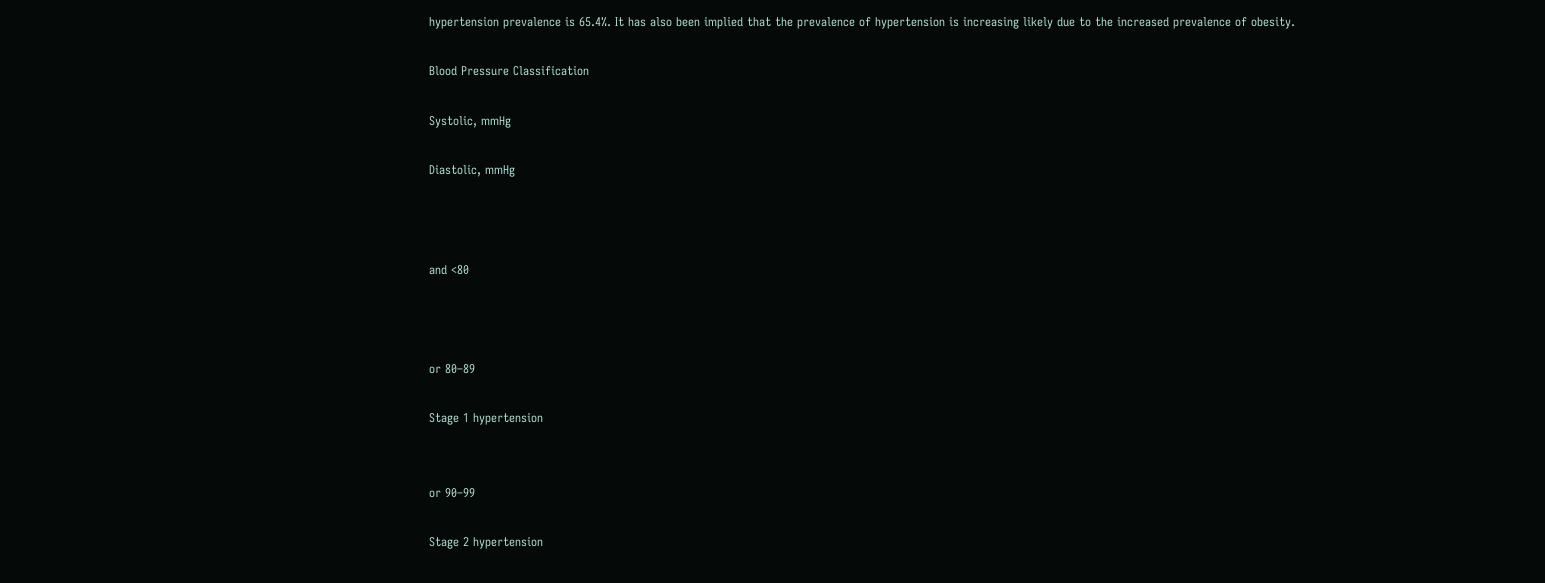hypertension prevalence is 65.4%. It has also been implied that the prevalence of hypertension is increasing likely due to the increased prevalence of obesity.

Blood Pressure Classification

Systolic, mmHg

Diastolic, mmHg



and <80



or 80–89

Stage 1 hypertension


or 90–99

Stage 2 hypertension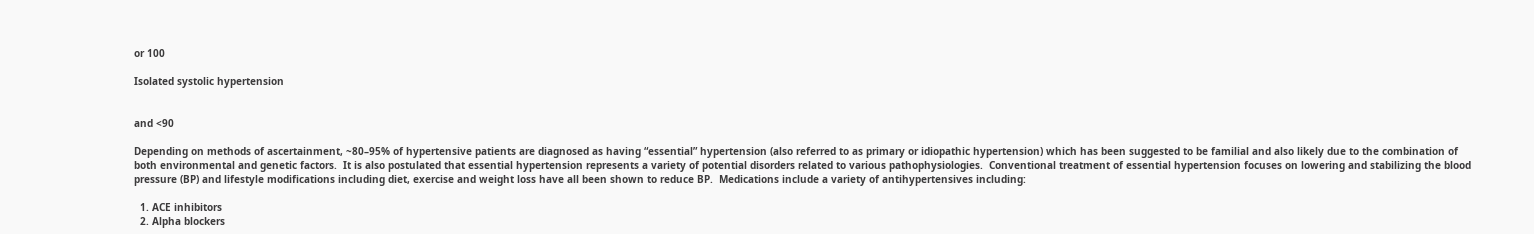or 100

Isolated systolic hypertension


and <90

Depending on methods of ascertainment, ~80–95% of hypertensive patients are diagnosed as having “essential” hypertension (also referred to as primary or idiopathic hypertension) which has been suggested to be familial and also likely due to the combination of both environmental and genetic factors.  It is also postulated that essential hypertension represents a variety of potential disorders related to various pathophysiologies.  Conventional treatment of essential hypertension focuses on lowering and stabilizing the blood pressure (BP) and lifestyle modifications including diet, exercise and weight loss have all been shown to reduce BP.  Medications include a variety of antihypertensives including:

  1. ACE inhibitors
  2. Alpha blockers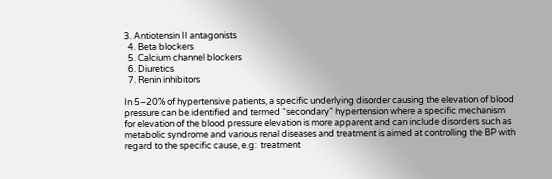3. Antiotensin II antagonists
  4. Beta blockers
  5. Calcium channel blockers
  6. Diuretics
  7. Renin inhibitors

In 5–20% of hypertensive patients, a specific underlying disorder causing the elevation of blood pressure can be identified and termed “secondary” hypertension where a specific mechanism for elevation of the blood pressure elevation is more apparent and can include disorders such as metabolic syndrome and various renal diseases and treatment is aimed at controlling the BP with regard to the specific cause, e.g:  treatment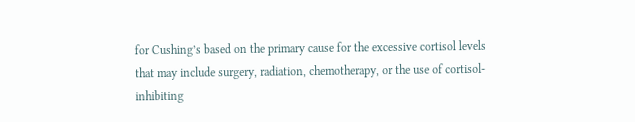for Cushing’s based on the primary cause for the excessive cortisol levels that may include surgery, radiation, chemotherapy, or the use of cortisol-inhibiting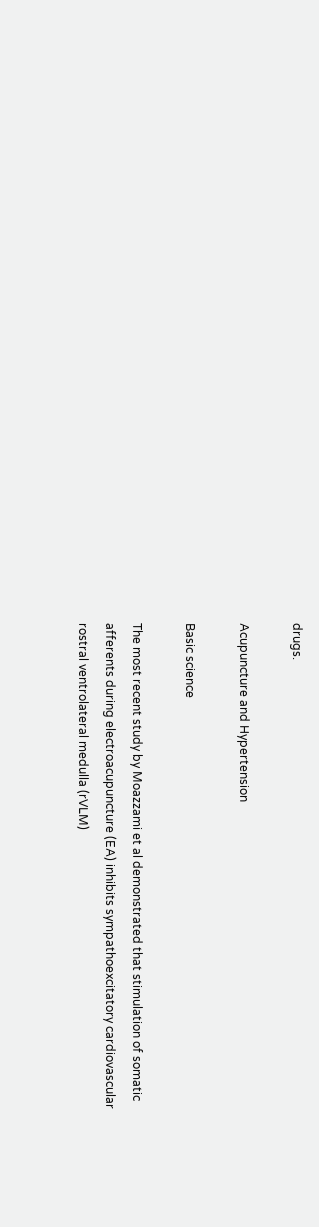drugs.

Acupuncture and Hypertension

Basic science

The most recent study by Moazzami et al demonstrated that stimulation of somatic afferents during electroacupuncture (EA) inhibits sympathoexcitatory cardiovascular rostral ventrolateral medulla (rVLM)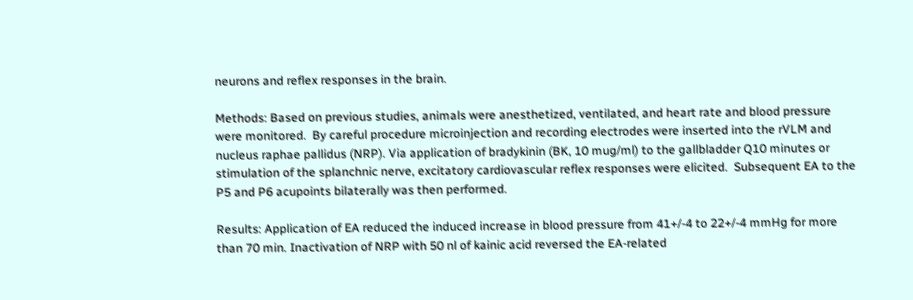neurons and reflex responses in the brain.

Methods: Based on previous studies, animals were anesthetized, ventilated, and heart rate and blood pressure were monitored.  By careful procedure microinjection and recording electrodes were inserted into the rVLM and nucleus raphae pallidus (NRP). Via application of bradykinin (BK, 10 mug/ml) to the gallbladder Q10 minutes or stimulation of the splanchnic nerve, excitatory cardiovascular reflex responses were elicited.  Subsequent EA to the P5 and P6 acupoints bilaterally was then performed.

Results: Application of EA reduced the induced increase in blood pressure from 41+/-4 to 22+/-4 mmHg for more than 70 min. Inactivation of NRP with 50 nl of kainic acid reversed the EA-related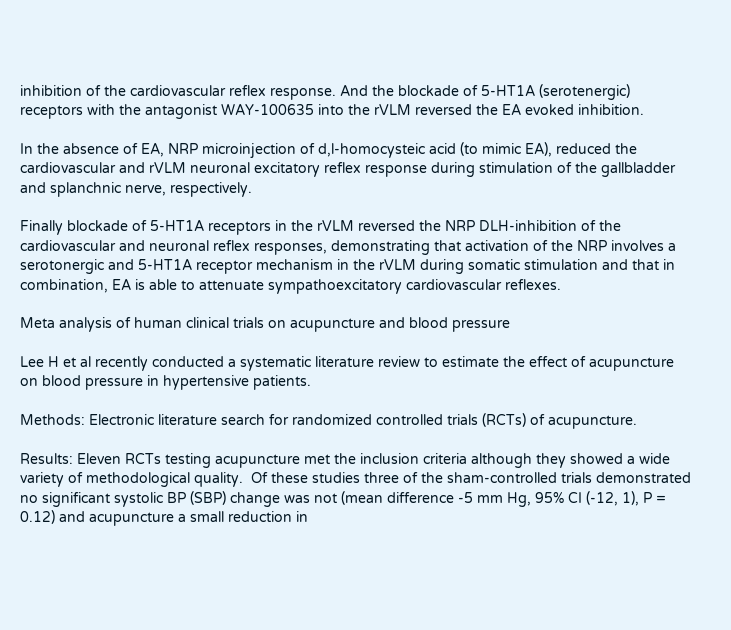inhibition of the cardiovascular reflex response. And the blockade of 5-HT1A (serotenergic) receptors with the antagonist WAY-100635 into the rVLM reversed the EA evoked inhibition.

In the absence of EA, NRP microinjection of d,l-homocysteic acid (to mimic EA), reduced the cardiovascular and rVLM neuronal excitatory reflex response during stimulation of the gallbladder and splanchnic nerve, respectively.

Finally blockade of 5-HT1A receptors in the rVLM reversed the NRP DLH-inhibition of the cardiovascular and neuronal reflex responses, demonstrating that activation of the NRP involves a serotonergic and 5-HT1A receptor mechanism in the rVLM during somatic stimulation and that in combination, EA is able to attenuate sympathoexcitatory cardiovascular reflexes.

Meta analysis of human clinical trials on acupuncture and blood pressure

Lee H et al recently conducted a systematic literature review to estimate the effect of acupuncture on blood pressure in hypertensive patients.

Methods: Electronic literature search for randomized controlled trials (RCTs) of acupuncture.

Results: Eleven RCTs testing acupuncture met the inclusion criteria although they showed a wide variety of methodological quality.  Of these studies three of the sham-controlled trials demonstrated no significant systolic BP (SBP) change was not (mean difference -5 mm Hg, 95% CI (-12, 1), P = 0.12) and acupuncture a small reduction in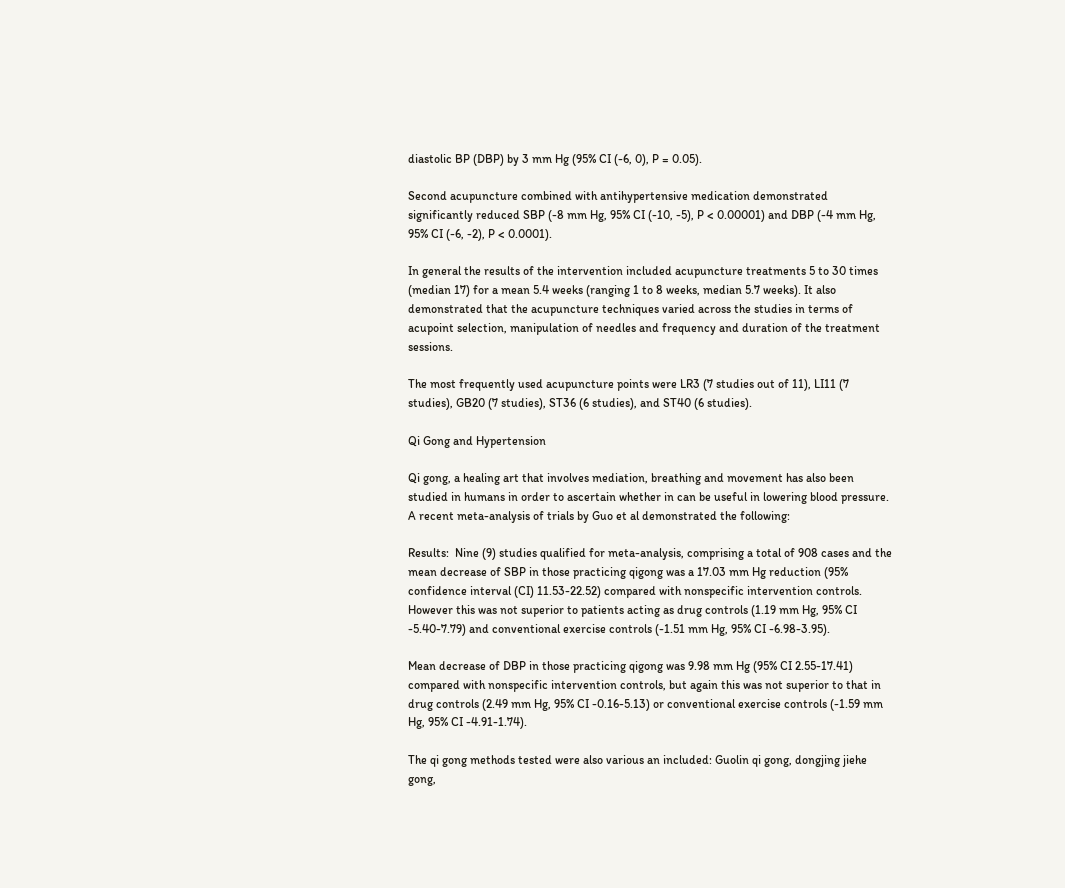diastolic BP (DBP) by 3 mm Hg (95% CI (-6, 0), P = 0.05).

Second acupuncture combined with antihypertensive medication demonstrated significantly reduced SBP (-8 mm Hg, 95% CI (-10, -5), P < 0.00001) and DBP (-4 mm Hg, 95% CI (-6, -2), P < 0.0001).

In general the results of the intervention included acupuncture treatments 5 to 30 times (median 17) for a mean 5.4 weeks (ranging 1 to 8 weeks, median 5.7 weeks). It also demonstrated that the acupuncture techniques varied across the studies in terms of acupoint selection, manipulation of needles and frequency and duration of the treatment sessions.

The most frequently used acupuncture points were LR3 (7 studies out of 11), LI11 (7 studies), GB20 (7 studies), ST36 (6 studies), and ST40 (6 studies).

Qi Gong and Hypertension

Qi gong, a healing art that involves mediation, breathing and movement has also been studied in humans in order to ascertain whether in can be useful in lowering blood pressure.  A recent meta-analysis of trials by Guo et al demonstrated the following:

Results:  Nine (9) studies qualified for meta-analysis, comprising a total of 908 cases and the mean decrease of SBP in those practicing qigong was a 17.03 mm Hg reduction (95% confidence interval (CI) 11.53-22.52) compared with nonspecific intervention controls.  However this was not superior to patients acting as drug controls (1.19 mm Hg, 95% CI -5.40-7.79) and conventional exercise controls (-1.51 mm Hg, 95% CI -6.98-3.95).

Mean decrease of DBP in those practicing qigong was 9.98 mm Hg (95% CI 2.55-17.41) compared with nonspecific intervention controls, but again this was not superior to that in drug controls (2.49 mm Hg, 95% CI -0.16-5.13) or conventional exercise controls (-1.59 mm Hg, 95% CI -4.91-1.74).

The qi gong methods tested were also various an included: Guolin qi gong, dongjing jiehe gong,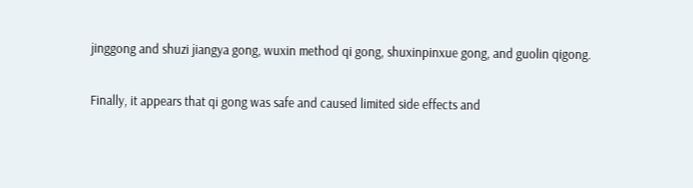jinggong and shuzi jiangya gong, wuxin method qi gong, shuxinpinxue gong, and guolin qigong.

Finally, it appears that qi gong was safe and caused limited side effects and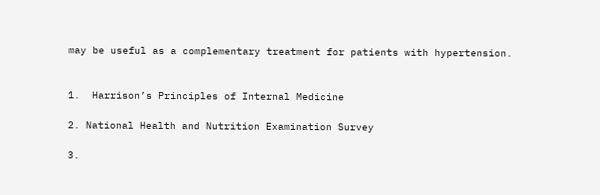may be useful as a complementary treatment for patients with hypertension.


1.  Harrison’s Principles of Internal Medicine

2. National Health and Nutrition Examination Survey

3.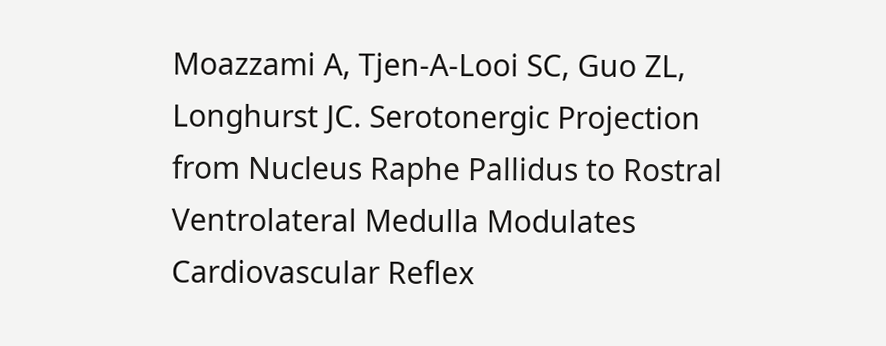Moazzami A, Tjen-A-Looi SC, Guo ZL, Longhurst JC. Serotonergic Projection from Nucleus Raphe Pallidus to Rostral Ventrolateral Medulla Modulates Cardiovascular Reflex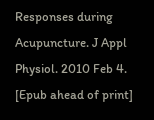Responses during Acupuncture. J Appl Physiol. 2010 Feb 4. [Epub ahead of print]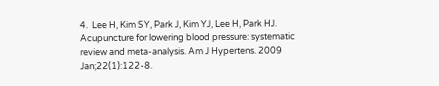4.  Lee H, Kim SY, Park J, Kim YJ, Lee H, Park HJ. Acupuncture for lowering blood pressure: systematic review and meta-analysis. Am J Hypertens. 2009 Jan;22(1):122-8.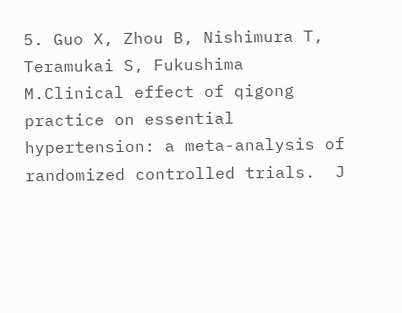5. Guo X, Zhou B, Nishimura T, Teramukai S, Fukushima M.Clinical effect of qigong practice on essential hypertension: a meta-analysis of randomized controlled trials.  J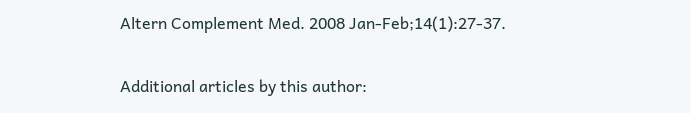Altern Complement Med. 2008 Jan-Feb;14(1):27-37.

Additional articles by this author: